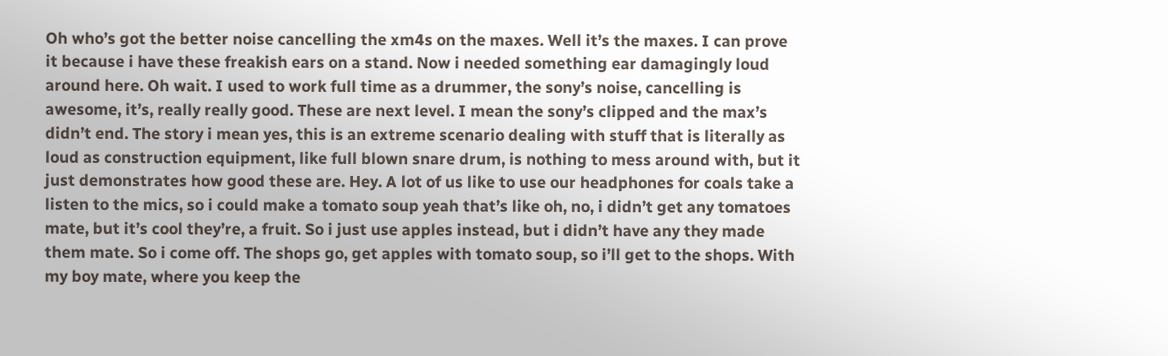Oh who’s got the better noise cancelling the xm4s on the maxes. Well it’s the maxes. I can prove it because i have these freakish ears on a stand. Now i needed something ear damagingly loud around here. Oh wait. I used to work full time as a drummer, the sony’s noise, cancelling is awesome, it’s, really really good. These are next level. I mean the sony’s clipped and the max’s didn’t end. The story i mean yes, this is an extreme scenario dealing with stuff that is literally as loud as construction equipment, like full blown snare drum, is nothing to mess around with, but it just demonstrates how good these are. Hey. A lot of us like to use our headphones for coals take a listen to the mics, so i could make a tomato soup yeah that’s like oh, no, i didn’t get any tomatoes mate, but it’s cool they’re, a fruit. So i just use apples instead, but i didn’t have any they made them mate. So i come off. The shops go, get apples with tomato soup, so i’ll get to the shops. With my boy mate, where you keep the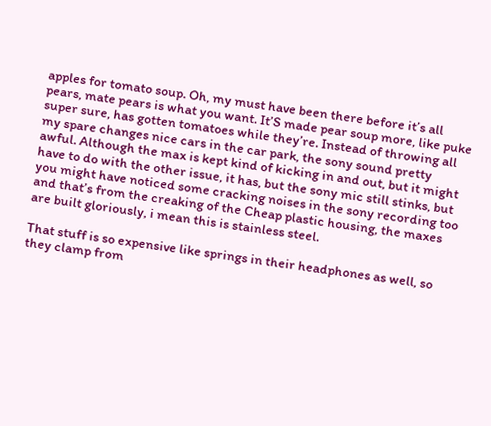apples for tomato soup. Oh, my must have been there before it’s all pears, mate pears is what you want. It’S made pear soup more, like puke super sure, has gotten tomatoes while they’re. Instead of throwing all my spare changes nice cars in the car park, the sony sound pretty awful. Although the max is kept kind of kicking in and out, but it might have to do with the other issue, it has, but the sony mic still stinks, but you might have noticed some cracking noises in the sony recording too and that’s from the creaking of the Cheap plastic housing, the maxes are built gloriously, i mean this is stainless steel.

That stuff is so expensive like springs in their headphones as well, so they clamp from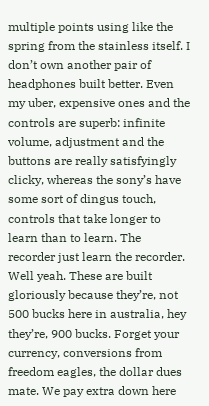multiple points using like the spring from the stainless itself. I don’t own another pair of headphones built better. Even my uber, expensive ones and the controls are superb: infinite volume, adjustment and the buttons are really satisfyingly clicky, whereas the sony’s have some sort of dingus touch, controls that take longer to learn than to learn. The recorder just learn the recorder. Well yeah. These are built gloriously because they’re, not 500 bucks here in australia, hey they’re, 900 bucks. Forget your currency, conversions from freedom eagles, the dollar dues mate. We pay extra down here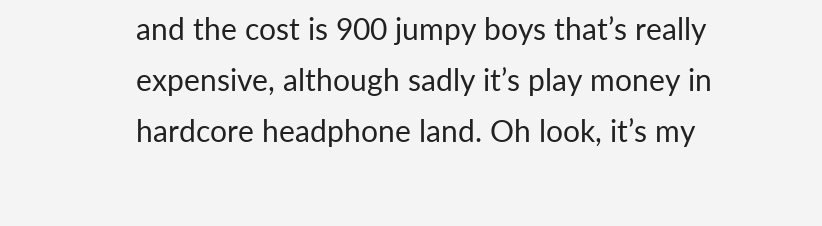and the cost is 900 jumpy boys that’s really expensive, although sadly it’s play money in hardcore headphone land. Oh look, it’s my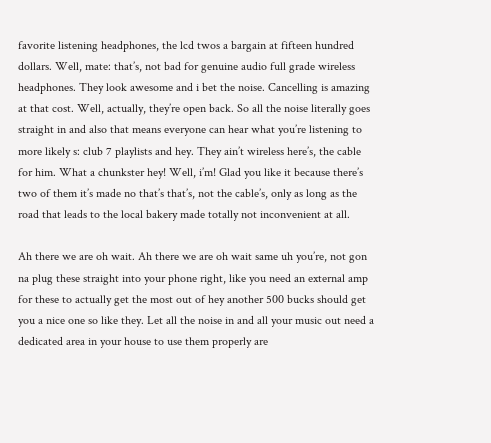favorite listening headphones, the lcd twos a bargain at fifteen hundred dollars. Well, mate: that’s, not bad for genuine audio full grade wireless headphones. They look awesome and i bet the noise. Cancelling is amazing at that cost. Well, actually, they’re open back. So all the noise literally goes straight in and also that means everyone can hear what you’re listening to more likely s: club 7 playlists and hey. They ain’t wireless here’s, the cable for him. What a chunkster hey! Well, i’m! Glad you like it because there’s two of them it’s made no that’s that’s, not the cable’s, only as long as the road that leads to the local bakery made totally not inconvenient at all.

Ah there we are oh wait. Ah there we are oh wait same uh you’re, not gon na plug these straight into your phone right, like you need an external amp for these to actually get the most out of hey another 500 bucks should get you a nice one so like they. Let all the noise in and all your music out need a dedicated area in your house to use them properly are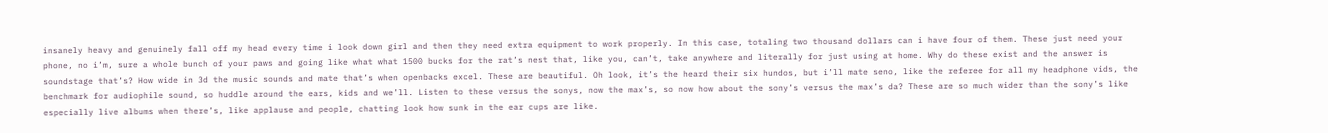insanely heavy and genuinely fall off my head every time i look down girl and then they need extra equipment to work properly. In this case, totaling two thousand dollars can i have four of them. These just need your phone, no i’m, sure a whole bunch of your paws and going like what what 1500 bucks for the rat’s nest that, like you, can’t, take anywhere and literally for just using at home. Why do these exist and the answer is soundstage that’s? How wide in 3d the music sounds and mate that’s when openbacks excel. These are beautiful. Oh look, it’s the heard their six hundos, but i’ll mate seno, like the referee for all my headphone vids, the benchmark for audiophile sound, so huddle around the ears, kids and we’ll. Listen to these versus the sonys, now the max’s, so now how about the sony’s versus the max’s da? These are so much wider than the sony’s like especially live albums when there’s, like applause and people, chatting look how sunk in the ear cups are like.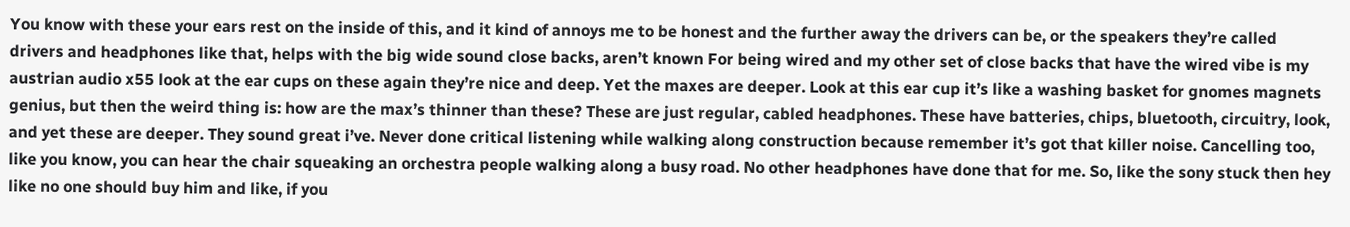You know with these your ears rest on the inside of this, and it kind of annoys me to be honest and the further away the drivers can be, or the speakers they’re called drivers and headphones like that, helps with the big wide sound close backs, aren’t known For being wired and my other set of close backs that have the wired vibe is my austrian audio x55 look at the ear cups on these again they’re nice and deep. Yet the maxes are deeper. Look at this ear cup it’s like a washing basket for gnomes magnets genius, but then the weird thing is: how are the max’s thinner than these? These are just regular, cabled headphones. These have batteries, chips, bluetooth, circuitry, look, and yet these are deeper. They sound great i’ve. Never done critical listening while walking along construction because remember it’s got that killer noise. Cancelling too, like you know, you can hear the chair squeaking an orchestra people walking along a busy road. No other headphones have done that for me. So, like the sony stuck then hey like no one should buy him and like, if you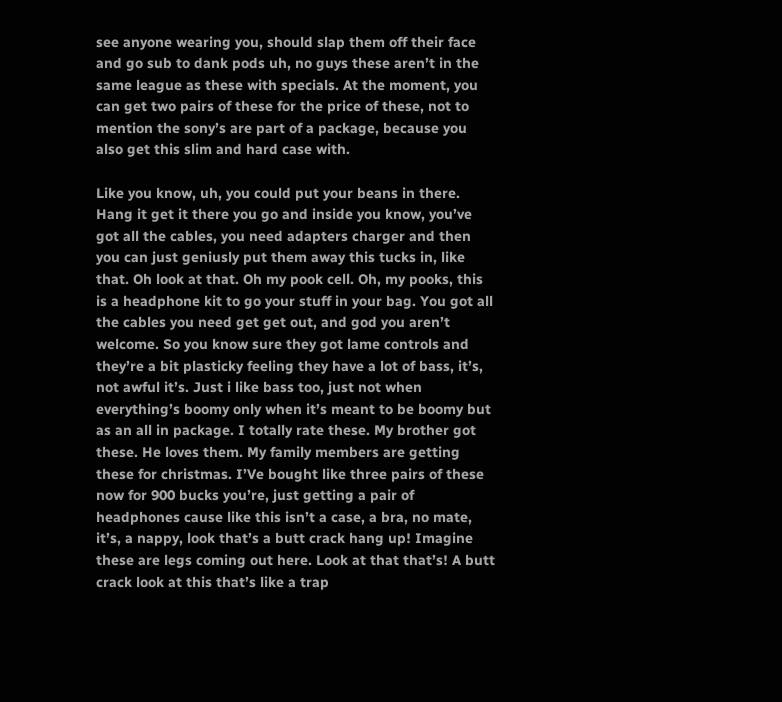see anyone wearing you, should slap them off their face and go sub to dank pods uh, no guys these aren’t in the same league as these with specials. At the moment, you can get two pairs of these for the price of these, not to mention the sony’s are part of a package, because you also get this slim and hard case with.

Like you know, uh, you could put your beans in there. Hang it get it there you go and inside you know, you’ve got all the cables, you need adapters charger and then you can just geniusly put them away this tucks in, like that. Oh look at that. Oh my pook cell. Oh, my pooks, this is a headphone kit to go your stuff in your bag. You got all the cables you need get get out, and god you aren’t welcome. So you know sure they got lame controls and they’re a bit plasticky feeling they have a lot of bass, it’s, not awful it’s. Just i like bass too, just not when everything’s boomy only when it’s meant to be boomy but as an all in package. I totally rate these. My brother got these. He loves them. My family members are getting these for christmas. I’Ve bought like three pairs of these now for 900 bucks you’re, just getting a pair of headphones cause like this isn’t a case, a bra, no mate, it’s, a nappy, look that’s a butt crack hang up! Imagine these are legs coming out here. Look at that that’s! A butt crack look at this that’s like a trap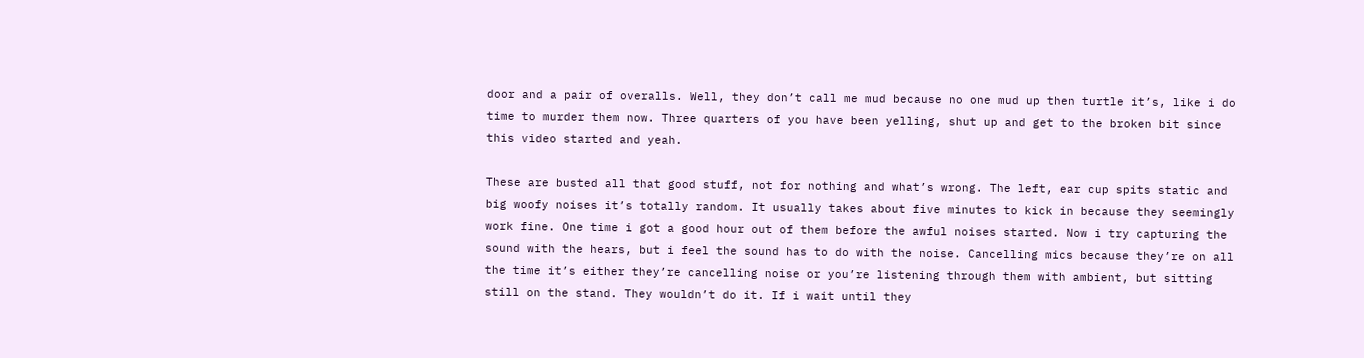door and a pair of overalls. Well, they don’t call me mud because no one mud up then turtle it’s, like i do time to murder them now. Three quarters of you have been yelling, shut up and get to the broken bit since this video started and yeah.

These are busted all that good stuff, not for nothing and what’s wrong. The left, ear cup spits static and big woofy noises it’s totally random. It usually takes about five minutes to kick in because they seemingly work fine. One time i got a good hour out of them before the awful noises started. Now i try capturing the sound with the hears, but i feel the sound has to do with the noise. Cancelling mics because they’re on all the time it’s either they’re cancelling noise or you’re listening through them with ambient, but sitting still on the stand. They wouldn’t do it. If i wait until they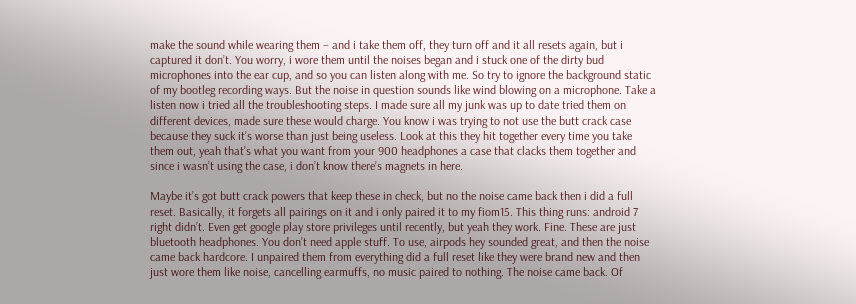make the sound while wearing them – and i take them off, they turn off and it all resets again, but i captured it don’t. You worry, i wore them until the noises began and i stuck one of the dirty bud microphones into the ear cup, and so you can listen along with me. So try to ignore the background static of my bootleg recording ways. But the noise in question sounds like wind blowing on a microphone. Take a listen now i tried all the troubleshooting steps. I made sure all my junk was up to date tried them on different devices, made sure these would charge. You know i was trying to not use the butt crack case because they suck it’s worse than just being useless. Look at this they hit together every time you take them out, yeah that’s what you want from your 900 headphones a case that clacks them together and since i wasn’t using the case, i don’t know there’s magnets in here.

Maybe it’s got butt crack powers that keep these in check, but no the noise came back then i did a full reset. Basically, it forgets all pairings on it and i only paired it to my fiom15. This thing runs: android 7 right didn’t. Even get google play store privileges until recently, but yeah they work. Fine. These are just bluetooth headphones. You don’t need apple stuff. To use, airpods hey sounded great, and then the noise came back hardcore. I unpaired them from everything did a full reset like they were brand new and then just wore them like noise, cancelling earmuffs, no music paired to nothing. The noise came back. Of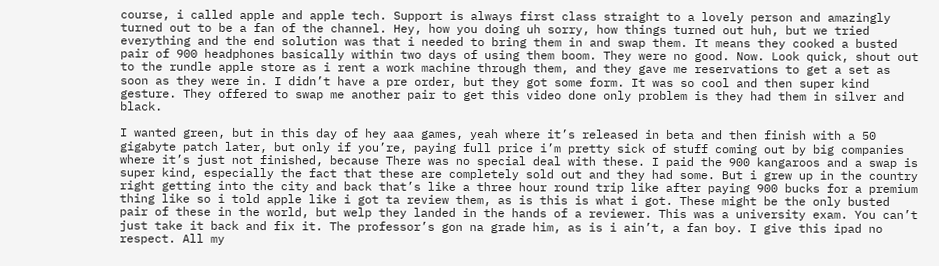course, i called apple and apple tech. Support is always first class straight to a lovely person and amazingly turned out to be a fan of the channel. Hey, how you doing uh sorry, how things turned out huh, but we tried everything and the end solution was that i needed to bring them in and swap them. It means they cooked a busted pair of 900 headphones basically within two days of using them boom. They were no good. Now. Look quick, shout out to the rundle apple store as i rent a work machine through them, and they gave me reservations to get a set as soon as they were in. I didn’t have a pre order, but they got some form. It was so cool and then super kind gesture. They offered to swap me another pair to get this video done only problem is they had them in silver and black.

I wanted green, but in this day of hey aaa games, yeah where it’s released in beta and then finish with a 50 gigabyte patch later, but only if you’re, paying full price i’m pretty sick of stuff coming out by big companies where it’s just not finished, because There was no special deal with these. I paid the 900 kangaroos and a swap is super kind, especially the fact that these are completely sold out and they had some. But i grew up in the country right getting into the city and back that’s like a three hour round trip like after paying 900 bucks for a premium thing like so i told apple like i got ta review them, as is this is what i got. These might be the only busted pair of these in the world, but welp they landed in the hands of a reviewer. This was a university exam. You can’t just take it back and fix it. The professor’s gon na grade him, as is i ain’t, a fan boy. I give this ipad no respect. All my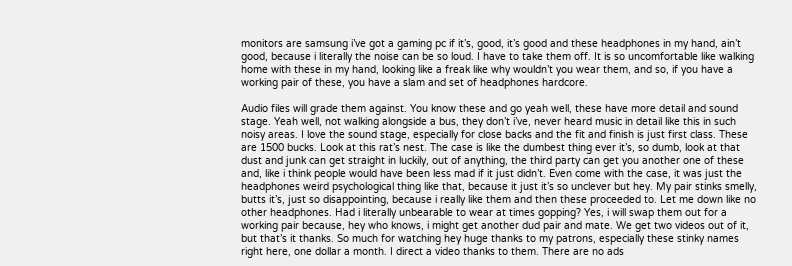monitors are samsung i’ve got a gaming pc if it’s, good, it’s good and these headphones in my hand, ain’t good, because i literally the noise can be so loud. I have to take them off. It is so uncomfortable like walking home with these in my hand, looking like a freak like why wouldn’t you wear them, and so, if you have a working pair of these, you have a slam and set of headphones hardcore.

Audio files will grade them against. You know these and go yeah well, these have more detail and sound stage. Yeah well, not walking alongside a bus, they don’t i’ve, never heard music in detail like this in such noisy areas. I love the sound stage, especially for close backs and the fit and finish is just first class. These are 1500 bucks. Look at this rat’s nest. The case is like the dumbest thing ever it’s, so dumb, look at that dust and junk can get straight in luckily, out of anything, the third party can get you another one of these and, like i think people would have been less mad if it just didn’t. Even come with the case, it was just the headphones weird psychological thing like that, because it just it’s so unclever but hey. My pair stinks smelly, butts it’s, just so disappointing, because i really like them and then these proceeded to. Let me down like no other headphones. Had i literally unbearable to wear at times gopping? Yes, i will swap them out for a working pair because, hey who knows, i might get another dud pair and mate. We get two videos out of it, but that’s it thanks. So much for watching hey huge thanks to my patrons, especially these stinky names right here, one dollar a month. I direct a video thanks to them. There are no ads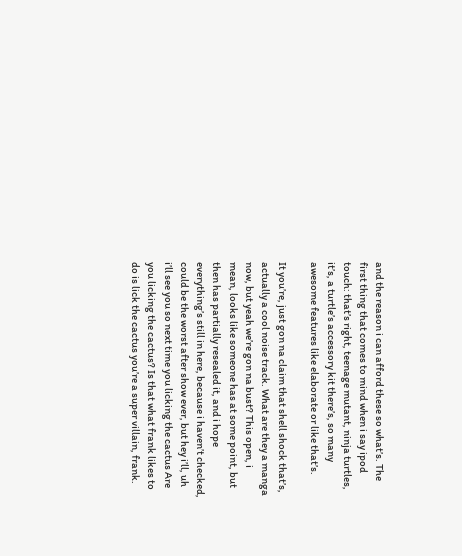and the reason i can afford these so what’s. The first thing that comes to mind when i say ipod touch: that’s right, teenage mutant, ninja turtles, it’s, a turtle’s accessory kit there’s, so many awesome features like elaborate or like that’s.

It you’re, just gon na claim that shell shock that’s, actually a cool noise track. What are they a manga now, but yeah we’re gon na bust? This open, i mean, looks like someone has at some point, but then has partially resealed it, and i hope everything’s still in here, because i haven’t checked, could be the worst after show ever, but hey i’ll, uh i’ll see you so next time you licking the cactus Are you licking the cactus? Is that what frank likes to do is lick the cactus you’re a super villain, frank.